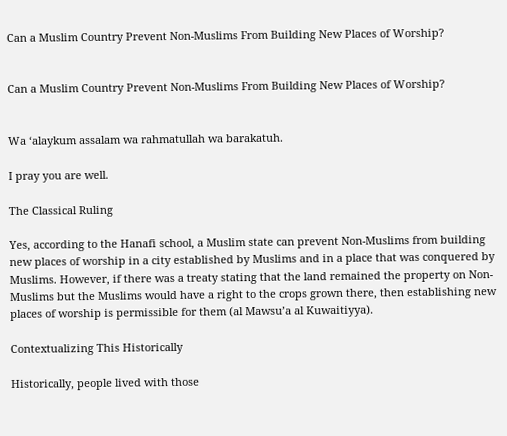Can a Muslim Country Prevent Non-Muslims From Building New Places of Worship?


Can a Muslim Country Prevent Non-Muslims From Building New Places of Worship?


Wa ‘alaykum assalam wa rahmatullah wa barakatuh.

I pray you are well.

The Classical Ruling

Yes, according to the Hanafi school, a Muslim state can prevent Non-Muslims from building new places of worship in a city established by Muslims and in a place that was conquered by Muslims. However, if there was a treaty stating that the land remained the property on Non-Muslims but the Muslims would have a right to the crops grown there, then establishing new places of worship is permissible for them (al Mawsu’a al Kuwaitiyya).

Contextualizing This Historically

Historically, people lived with those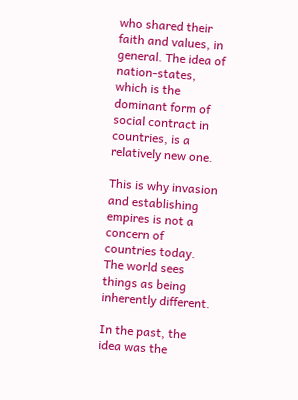who shared their faith and values, in general. The idea of nation-states, which is the dominant form of social contract in countries, is a relatively new one.

This is why invasion and establishing empires is not a concern of countries today. The world sees things as being inherently different.

In the past, the idea was the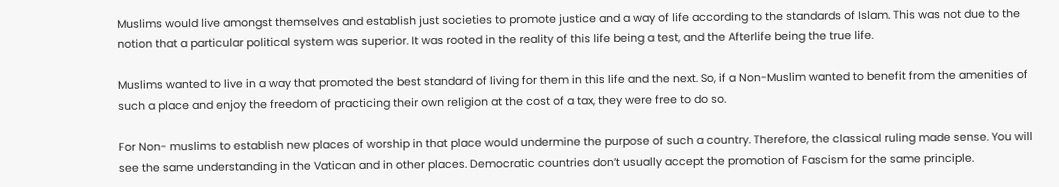Muslims would live amongst themselves and establish just societies to promote justice and a way of life according to the standards of Islam. This was not due to the notion that a particular political system was superior. It was rooted in the reality of this life being a test, and the Afterlife being the true life.

Muslims wanted to live in a way that promoted the best standard of living for them in this life and the next. So, if a Non-Muslim wanted to benefit from the amenities of such a place and enjoy the freedom of practicing their own religion at the cost of a tax, they were free to do so.

For Non- muslims to establish new places of worship in that place would undermine the purpose of such a country. Therefore, the classical ruling made sense. You will see the same understanding in the Vatican and in other places. Democratic countries don’t usually accept the promotion of Fascism for the same principle.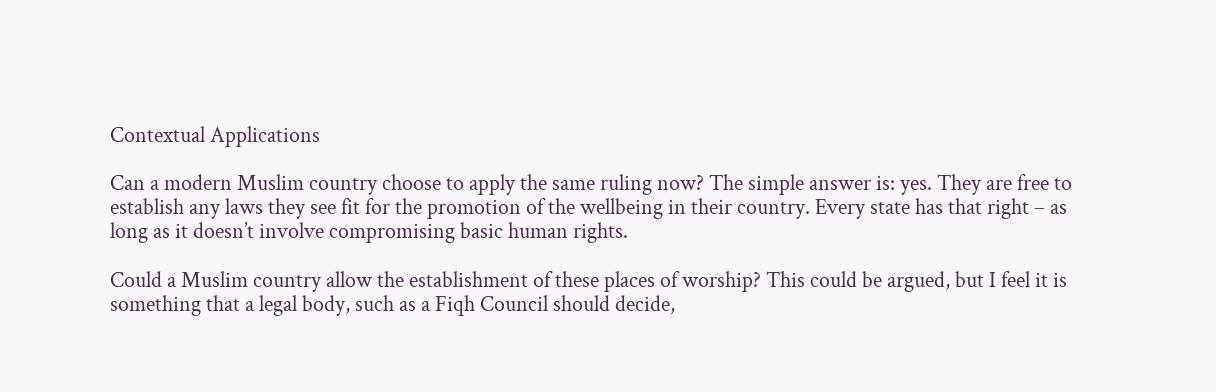Contextual Applications

Can a modern Muslim country choose to apply the same ruling now? The simple answer is: yes. They are free to establish any laws they see fit for the promotion of the wellbeing in their country. Every state has that right – as long as it doesn’t involve compromising basic human rights.

Could a Muslim country allow the establishment of these places of worship? This could be argued, but I feel it is something that a legal body, such as a Fiqh Council should decide,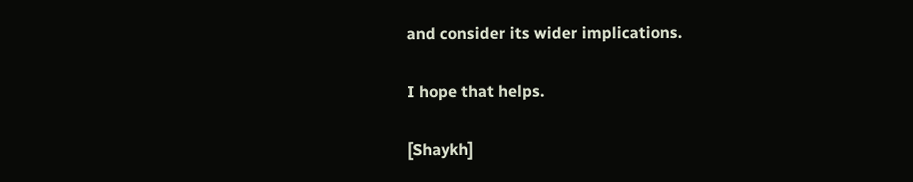and consider its wider implications.

I hope that helps.

[Shaykh]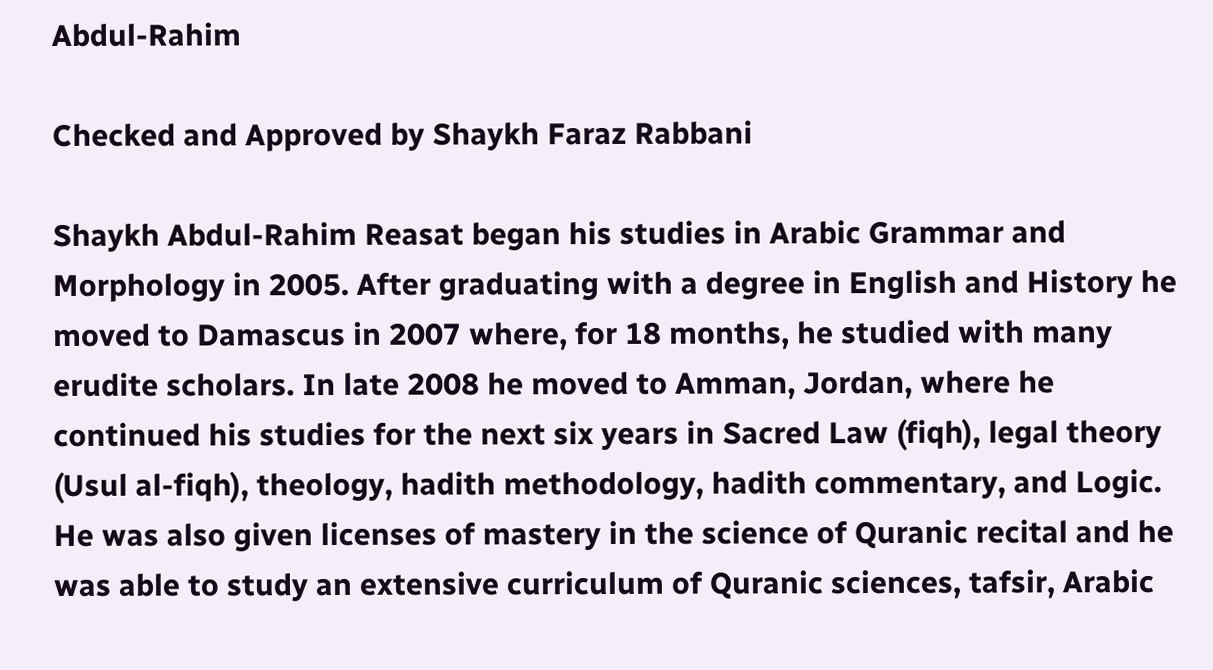Abdul-Rahim

Checked and Approved by Shaykh Faraz Rabbani

Shaykh Abdul-Rahim Reasat began his studies in Arabic Grammar and Morphology in 2005. After graduating with a degree in English and History he moved to Damascus in 2007 where, for 18 months, he studied with many erudite scholars. In late 2008 he moved to Amman, Jordan, where he continued his studies for the next six years in Sacred Law (fiqh), legal theory (Usul al-fiqh), theology, hadith methodology, hadith commentary, and Logic. He was also given licenses of mastery in the science of Quranic recital and he was able to study an extensive curriculum of Quranic sciences, tafsir, Arabic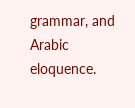grammar, and Arabic eloquence.